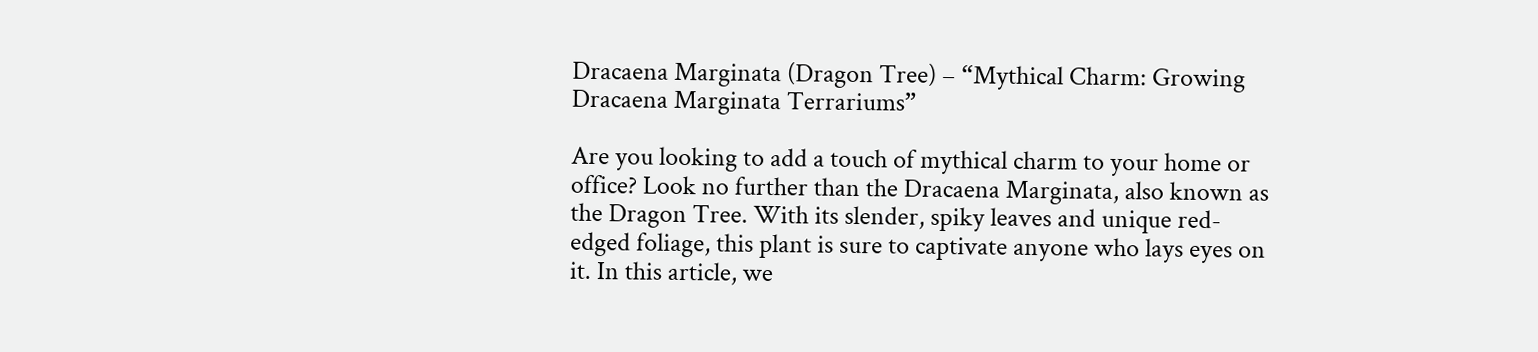Dracaena Marginata (Dragon Tree) – “Mythical Charm: Growing Dracaena Marginata Terrariums”

Are you looking to add a touch of mythical charm to your home or office? Look no further than the Dracaena Marginata, also known as the Dragon Tree. With its slender, spiky leaves and unique red-edged foliage, this plant is sure to captivate anyone who lays eyes on it. In this article, we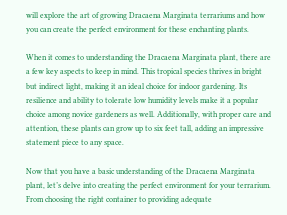will explore the art of growing Dracaena Marginata terrariums and how you can create the perfect environment for these enchanting plants.

When it comes to understanding the Dracaena Marginata plant, there are a few key aspects to keep in mind. This tropical species thrives in bright but indirect light, making it an ideal choice for indoor gardening. Its resilience and ability to tolerate low humidity levels make it a popular choice among novice gardeners as well. Additionally, with proper care and attention, these plants can grow up to six feet tall, adding an impressive statement piece to any space.

Now that you have a basic understanding of the Dracaena Marginata plant, let’s delve into creating the perfect environment for your terrarium. From choosing the right container to providing adequate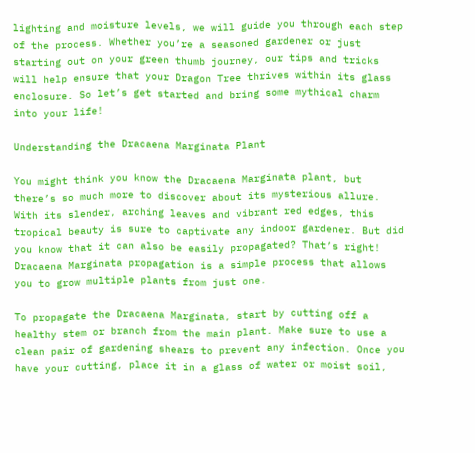lighting and moisture levels, we will guide you through each step of the process. Whether you’re a seasoned gardener or just starting out on your green thumb journey, our tips and tricks will help ensure that your Dragon Tree thrives within its glass enclosure. So let’s get started and bring some mythical charm into your life!

Understanding the Dracaena Marginata Plant

You might think you know the Dracaena Marginata plant, but there’s so much more to discover about its mysterious allure. With its slender, arching leaves and vibrant red edges, this tropical beauty is sure to captivate any indoor gardener. But did you know that it can also be easily propagated? That’s right! Dracaena Marginata propagation is a simple process that allows you to grow multiple plants from just one.

To propagate the Dracaena Marginata, start by cutting off a healthy stem or branch from the main plant. Make sure to use a clean pair of gardening shears to prevent any infection. Once you have your cutting, place it in a glass of water or moist soil,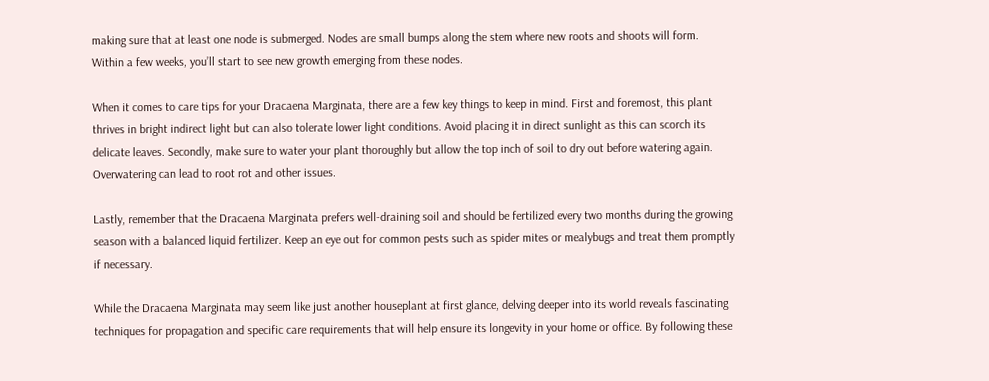making sure that at least one node is submerged. Nodes are small bumps along the stem where new roots and shoots will form. Within a few weeks, you’ll start to see new growth emerging from these nodes.

When it comes to care tips for your Dracaena Marginata, there are a few key things to keep in mind. First and foremost, this plant thrives in bright indirect light but can also tolerate lower light conditions. Avoid placing it in direct sunlight as this can scorch its delicate leaves. Secondly, make sure to water your plant thoroughly but allow the top inch of soil to dry out before watering again. Overwatering can lead to root rot and other issues.

Lastly, remember that the Dracaena Marginata prefers well-draining soil and should be fertilized every two months during the growing season with a balanced liquid fertilizer. Keep an eye out for common pests such as spider mites or mealybugs and treat them promptly if necessary.

While the Dracaena Marginata may seem like just another houseplant at first glance, delving deeper into its world reveals fascinating techniques for propagation and specific care requirements that will help ensure its longevity in your home or office. By following these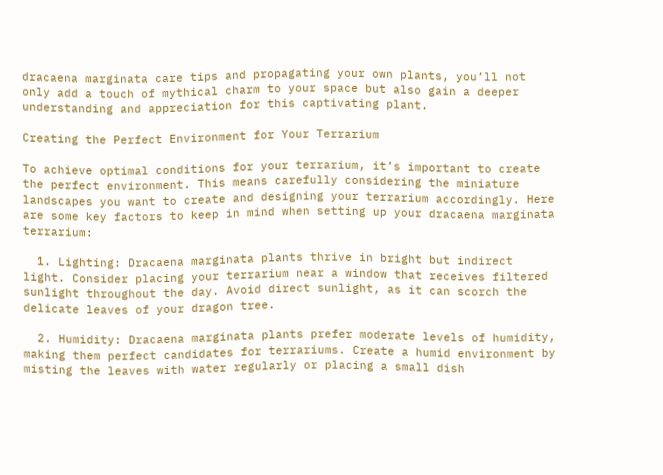dracaena marginata care tips and propagating your own plants, you’ll not only add a touch of mythical charm to your space but also gain a deeper understanding and appreciation for this captivating plant.

Creating the Perfect Environment for Your Terrarium

To achieve optimal conditions for your terrarium, it’s important to create the perfect environment. This means carefully considering the miniature landscapes you want to create and designing your terrarium accordingly. Here are some key factors to keep in mind when setting up your dracaena marginata terrarium:

  1. Lighting: Dracaena marginata plants thrive in bright but indirect light. Consider placing your terrarium near a window that receives filtered sunlight throughout the day. Avoid direct sunlight, as it can scorch the delicate leaves of your dragon tree.

  2. Humidity: Dracaena marginata plants prefer moderate levels of humidity, making them perfect candidates for terrariums. Create a humid environment by misting the leaves with water regularly or placing a small dish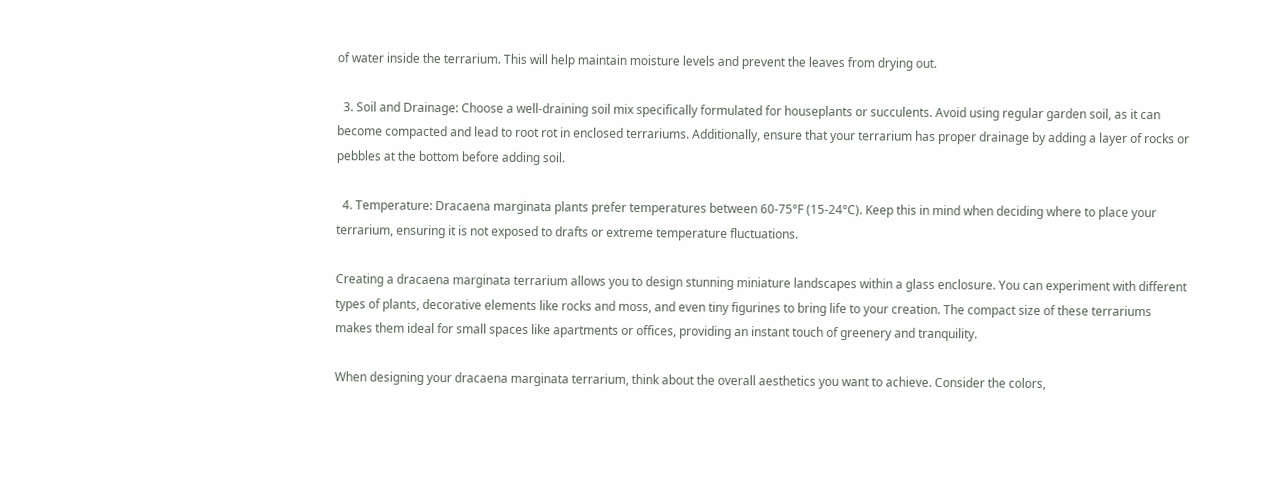of water inside the terrarium. This will help maintain moisture levels and prevent the leaves from drying out.

  3. Soil and Drainage: Choose a well-draining soil mix specifically formulated for houseplants or succulents. Avoid using regular garden soil, as it can become compacted and lead to root rot in enclosed terrariums. Additionally, ensure that your terrarium has proper drainage by adding a layer of rocks or pebbles at the bottom before adding soil.

  4. Temperature: Dracaena marginata plants prefer temperatures between 60-75°F (15-24°C). Keep this in mind when deciding where to place your terrarium, ensuring it is not exposed to drafts or extreme temperature fluctuations.

Creating a dracaena marginata terrarium allows you to design stunning miniature landscapes within a glass enclosure. You can experiment with different types of plants, decorative elements like rocks and moss, and even tiny figurines to bring life to your creation. The compact size of these terrariums makes them ideal for small spaces like apartments or offices, providing an instant touch of greenery and tranquility.

When designing your dracaena marginata terrarium, think about the overall aesthetics you want to achieve. Consider the colors,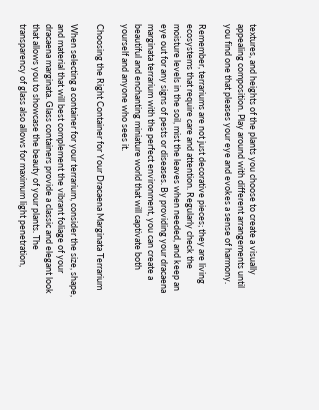textures, and heights of the plants you choose to create a visually appealing composition. Play around with different arrangements until you find one that pleases your eye and evokes a sense of harmony.

Remember, terrariums are not just decorative pieces; they are living ecosystems that require care and attention. Regularly check the moisture levels in the soil, mist the leaves when needed, and keep an eye out for any signs of pests or diseases. By providing your dracaena marginata terrarium with the perfect environment, you can create a beautiful and enchanting miniature world that will captivate both yourself and anyone who sees it.

Choosing the Right Container for Your Dracaena Marginata Terrarium

When selecting a container for your terrarium, consider the size, shape, and material that will best complement the vibrant foliage of your dracaena marginata. Glass containers provide a classic and elegant look that allows you to showcase the beauty of your plants. The transparency of glass also allows for maximum light penetration,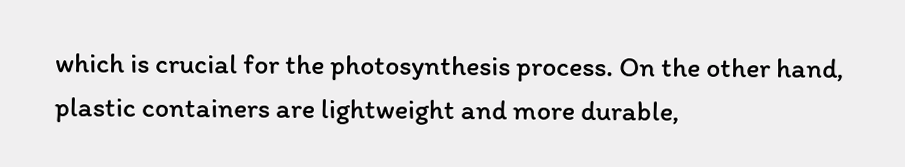which is crucial for the photosynthesis process. On the other hand, plastic containers are lightweight and more durable,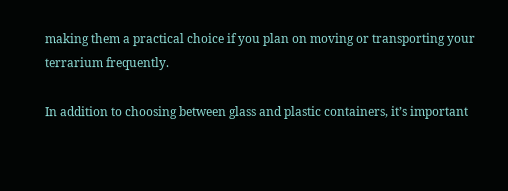making them a practical choice if you plan on moving or transporting your terrarium frequently.

In addition to choosing between glass and plastic containers, it’s important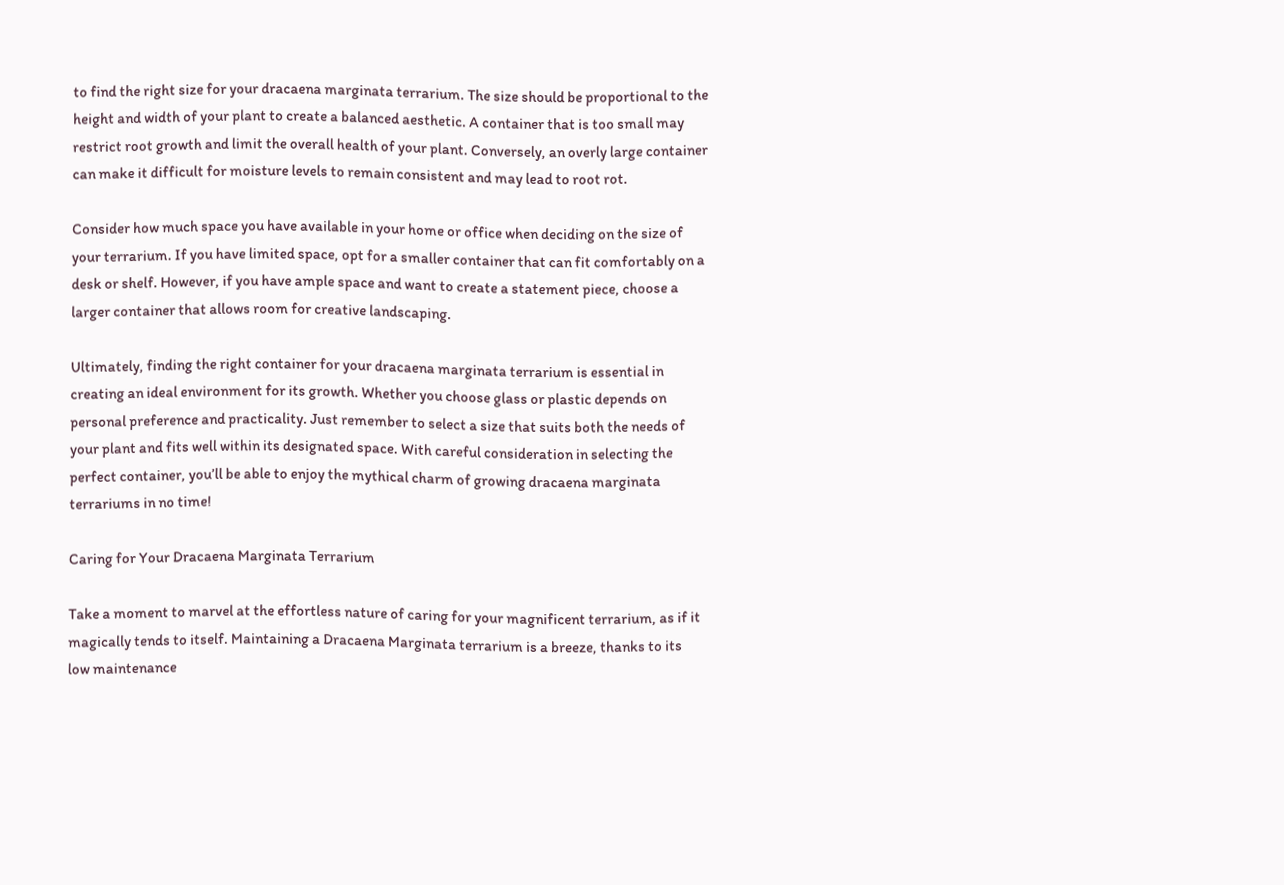to find the right size for your dracaena marginata terrarium. The size should be proportional to the height and width of your plant to create a balanced aesthetic. A container that is too small may restrict root growth and limit the overall health of your plant. Conversely, an overly large container can make it difficult for moisture levels to remain consistent and may lead to root rot.

Consider how much space you have available in your home or office when deciding on the size of your terrarium. If you have limited space, opt for a smaller container that can fit comfortably on a desk or shelf. However, if you have ample space and want to create a statement piece, choose a larger container that allows room for creative landscaping.

Ultimately, finding the right container for your dracaena marginata terrarium is essential in creating an ideal environment for its growth. Whether you choose glass or plastic depends on personal preference and practicality. Just remember to select a size that suits both the needs of your plant and fits well within its designated space. With careful consideration in selecting the perfect container, you’ll be able to enjoy the mythical charm of growing dracaena marginata terrariums in no time!

Caring for Your Dracaena Marginata Terrarium

Take a moment to marvel at the effortless nature of caring for your magnificent terrarium, as if it magically tends to itself. Maintaining a Dracaena Marginata terrarium is a breeze, thanks to its low maintenance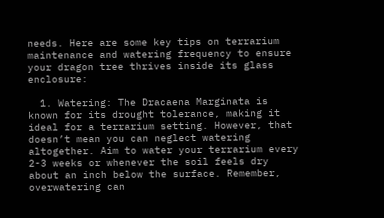needs. Here are some key tips on terrarium maintenance and watering frequency to ensure your dragon tree thrives inside its glass enclosure:

  1. Watering: The Dracaena Marginata is known for its drought tolerance, making it ideal for a terrarium setting. However, that doesn’t mean you can neglect watering altogether. Aim to water your terrarium every 2-3 weeks or whenever the soil feels dry about an inch below the surface. Remember, overwatering can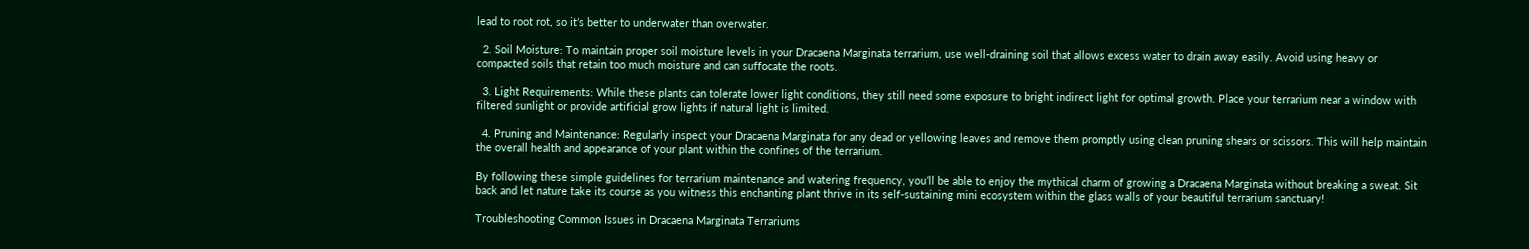lead to root rot, so it’s better to underwater than overwater.

  2. Soil Moisture: To maintain proper soil moisture levels in your Dracaena Marginata terrarium, use well-draining soil that allows excess water to drain away easily. Avoid using heavy or compacted soils that retain too much moisture and can suffocate the roots.

  3. Light Requirements: While these plants can tolerate lower light conditions, they still need some exposure to bright indirect light for optimal growth. Place your terrarium near a window with filtered sunlight or provide artificial grow lights if natural light is limited.

  4. Pruning and Maintenance: Regularly inspect your Dracaena Marginata for any dead or yellowing leaves and remove them promptly using clean pruning shears or scissors. This will help maintain the overall health and appearance of your plant within the confines of the terrarium.

By following these simple guidelines for terrarium maintenance and watering frequency, you’ll be able to enjoy the mythical charm of growing a Dracaena Marginata without breaking a sweat. Sit back and let nature take its course as you witness this enchanting plant thrive in its self-sustaining mini ecosystem within the glass walls of your beautiful terrarium sanctuary!

Troubleshooting Common Issues in Dracaena Marginata Terrariums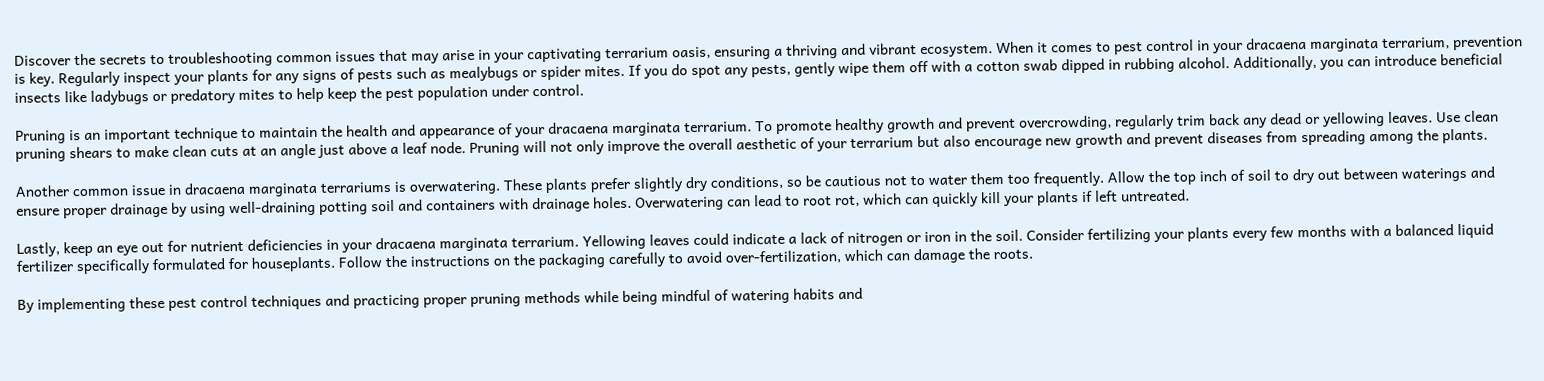Discover the secrets to troubleshooting common issues that may arise in your captivating terrarium oasis, ensuring a thriving and vibrant ecosystem. When it comes to pest control in your dracaena marginata terrarium, prevention is key. Regularly inspect your plants for any signs of pests such as mealybugs or spider mites. If you do spot any pests, gently wipe them off with a cotton swab dipped in rubbing alcohol. Additionally, you can introduce beneficial insects like ladybugs or predatory mites to help keep the pest population under control.

Pruning is an important technique to maintain the health and appearance of your dracaena marginata terrarium. To promote healthy growth and prevent overcrowding, regularly trim back any dead or yellowing leaves. Use clean pruning shears to make clean cuts at an angle just above a leaf node. Pruning will not only improve the overall aesthetic of your terrarium but also encourage new growth and prevent diseases from spreading among the plants.

Another common issue in dracaena marginata terrariums is overwatering. These plants prefer slightly dry conditions, so be cautious not to water them too frequently. Allow the top inch of soil to dry out between waterings and ensure proper drainage by using well-draining potting soil and containers with drainage holes. Overwatering can lead to root rot, which can quickly kill your plants if left untreated.

Lastly, keep an eye out for nutrient deficiencies in your dracaena marginata terrarium. Yellowing leaves could indicate a lack of nitrogen or iron in the soil. Consider fertilizing your plants every few months with a balanced liquid fertilizer specifically formulated for houseplants. Follow the instructions on the packaging carefully to avoid over-fertilization, which can damage the roots.

By implementing these pest control techniques and practicing proper pruning methods while being mindful of watering habits and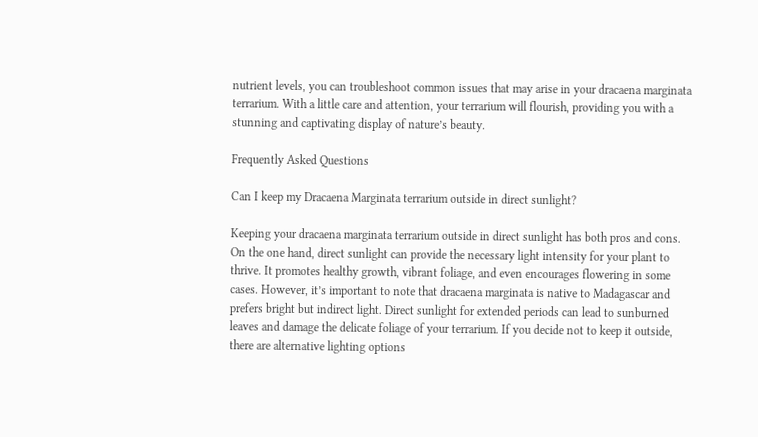nutrient levels, you can troubleshoot common issues that may arise in your dracaena marginata terrarium. With a little care and attention, your terrarium will flourish, providing you with a stunning and captivating display of nature’s beauty.

Frequently Asked Questions

Can I keep my Dracaena Marginata terrarium outside in direct sunlight?

Keeping your dracaena marginata terrarium outside in direct sunlight has both pros and cons. On the one hand, direct sunlight can provide the necessary light intensity for your plant to thrive. It promotes healthy growth, vibrant foliage, and even encourages flowering in some cases. However, it’s important to note that dracaena marginata is native to Madagascar and prefers bright but indirect light. Direct sunlight for extended periods can lead to sunburned leaves and damage the delicate foliage of your terrarium. If you decide not to keep it outside, there are alternative lighting options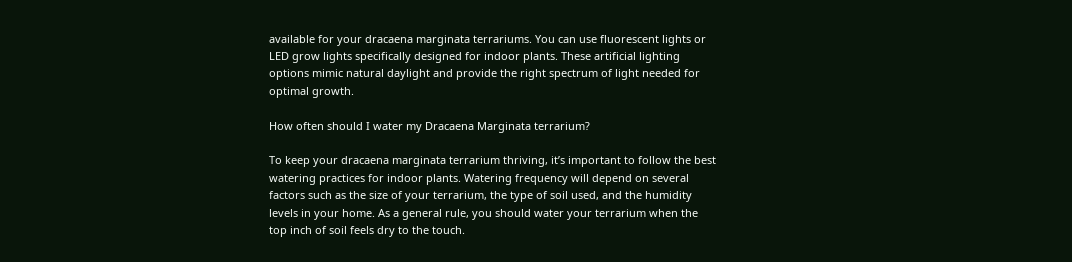available for your dracaena marginata terrariums. You can use fluorescent lights or LED grow lights specifically designed for indoor plants. These artificial lighting options mimic natural daylight and provide the right spectrum of light needed for optimal growth.

How often should I water my Dracaena Marginata terrarium?

To keep your dracaena marginata terrarium thriving, it’s important to follow the best watering practices for indoor plants. Watering frequency will depend on several factors such as the size of your terrarium, the type of soil used, and the humidity levels in your home. As a general rule, you should water your terrarium when the top inch of soil feels dry to the touch.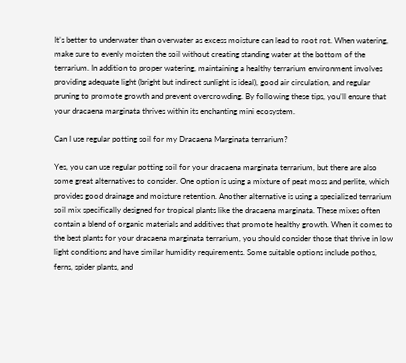It’s better to underwater than overwater as excess moisture can lead to root rot. When watering, make sure to evenly moisten the soil without creating standing water at the bottom of the terrarium. In addition to proper watering, maintaining a healthy terrarium environment involves providing adequate light (bright but indirect sunlight is ideal), good air circulation, and regular pruning to promote growth and prevent overcrowding. By following these tips, you’ll ensure that your dracaena marginata thrives within its enchanting mini ecosystem.

Can I use regular potting soil for my Dracaena Marginata terrarium?

Yes, you can use regular potting soil for your dracaena marginata terrarium, but there are also some great alternatives to consider. One option is using a mixture of peat moss and perlite, which provides good drainage and moisture retention. Another alternative is using a specialized terrarium soil mix specifically designed for tropical plants like the dracaena marginata. These mixes often contain a blend of organic materials and additives that promote healthy growth. When it comes to the best plants for your dracaena marginata terrarium, you should consider those that thrive in low light conditions and have similar humidity requirements. Some suitable options include pothos, ferns, spider plants, and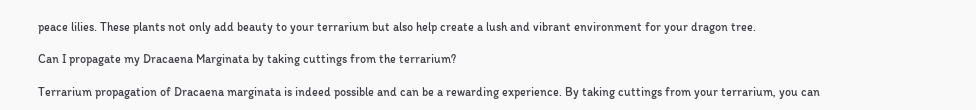peace lilies. These plants not only add beauty to your terrarium but also help create a lush and vibrant environment for your dragon tree.

Can I propagate my Dracaena Marginata by taking cuttings from the terrarium?

Terrarium propagation of Dracaena marginata is indeed possible and can be a rewarding experience. By taking cuttings from your terrarium, you can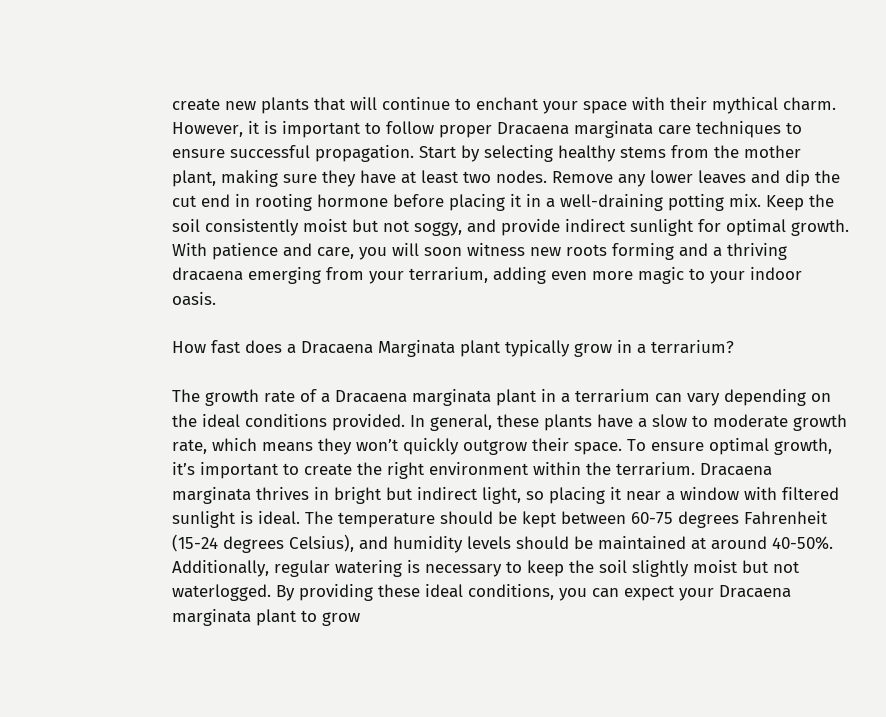create new plants that will continue to enchant your space with their mythical charm. However, it is important to follow proper Dracaena marginata care techniques to ensure successful propagation. Start by selecting healthy stems from the mother plant, making sure they have at least two nodes. Remove any lower leaves and dip the cut end in rooting hormone before placing it in a well-draining potting mix. Keep the soil consistently moist but not soggy, and provide indirect sunlight for optimal growth. With patience and care, you will soon witness new roots forming and a thriving dracaena emerging from your terrarium, adding even more magic to your indoor oasis.

How fast does a Dracaena Marginata plant typically grow in a terrarium?

The growth rate of a Dracaena marginata plant in a terrarium can vary depending on the ideal conditions provided. In general, these plants have a slow to moderate growth rate, which means they won’t quickly outgrow their space. To ensure optimal growth, it’s important to create the right environment within the terrarium. Dracaena marginata thrives in bright but indirect light, so placing it near a window with filtered sunlight is ideal. The temperature should be kept between 60-75 degrees Fahrenheit (15-24 degrees Celsius), and humidity levels should be maintained at around 40-50%. Additionally, regular watering is necessary to keep the soil slightly moist but not waterlogged. By providing these ideal conditions, you can expect your Dracaena marginata plant to grow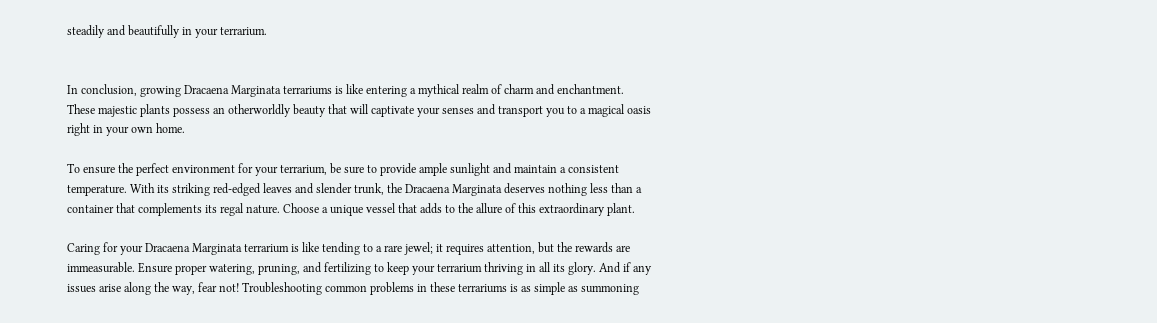steadily and beautifully in your terrarium.


In conclusion, growing Dracaena Marginata terrariums is like entering a mythical realm of charm and enchantment. These majestic plants possess an otherworldly beauty that will captivate your senses and transport you to a magical oasis right in your own home.

To ensure the perfect environment for your terrarium, be sure to provide ample sunlight and maintain a consistent temperature. With its striking red-edged leaves and slender trunk, the Dracaena Marginata deserves nothing less than a container that complements its regal nature. Choose a unique vessel that adds to the allure of this extraordinary plant.

Caring for your Dracaena Marginata terrarium is like tending to a rare jewel; it requires attention, but the rewards are immeasurable. Ensure proper watering, pruning, and fertilizing to keep your terrarium thriving in all its glory. And if any issues arise along the way, fear not! Troubleshooting common problems in these terrariums is as simple as summoning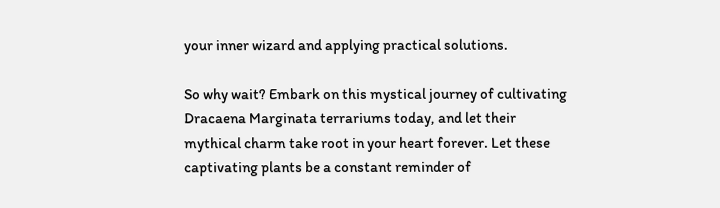your inner wizard and applying practical solutions.

So why wait? Embark on this mystical journey of cultivating Dracaena Marginata terrariums today, and let their mythical charm take root in your heart forever. Let these captivating plants be a constant reminder of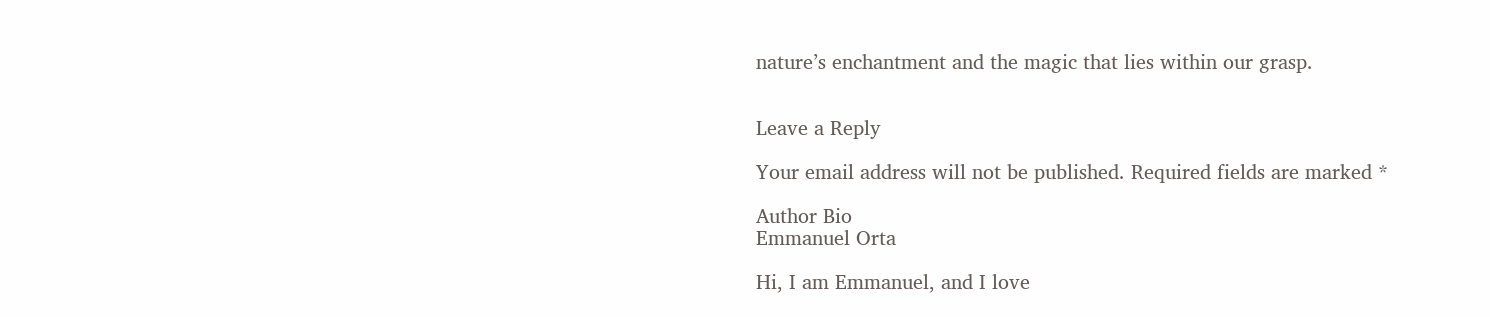nature’s enchantment and the magic that lies within our grasp.


Leave a Reply

Your email address will not be published. Required fields are marked *

Author Bio
Emmanuel Orta

Hi, I am Emmanuel, and I love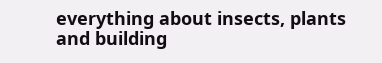everything about insects, plants and building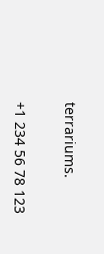terrariums.


+1 234 56 78 123